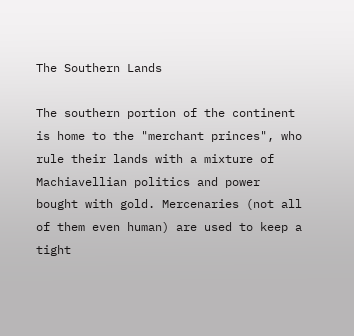The Southern Lands

The southern portion of the continent is home to the "merchant princes", who rule their lands with a mixture of Machiavellian politics and power bought with gold. Mercenaries (not all of them even human) are used to keep a tight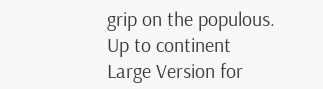grip on the populous.
Up to continent
Large Version for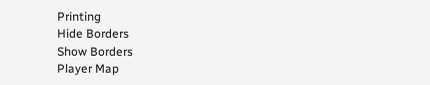Printing
Hide Borders
Show Borders
Player Map